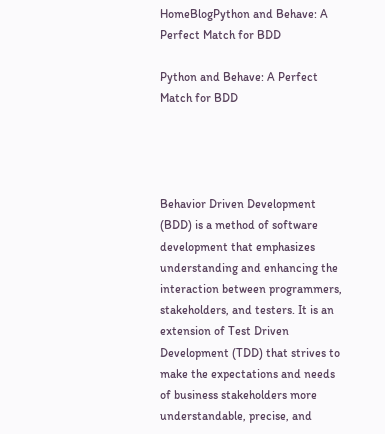HomeBlogPython and Behave: A Perfect Match for BDD

Python and Behave: A Perfect Match for BDD




Behavior Driven Development (BDD) is a method of software development that emphasizes understanding and enhancing the interaction between programmers, stakeholders, and testers. It is an extension of Test Driven Development (TDD) that strives to make the expectations and needs of business stakeholders more understandable, precise, and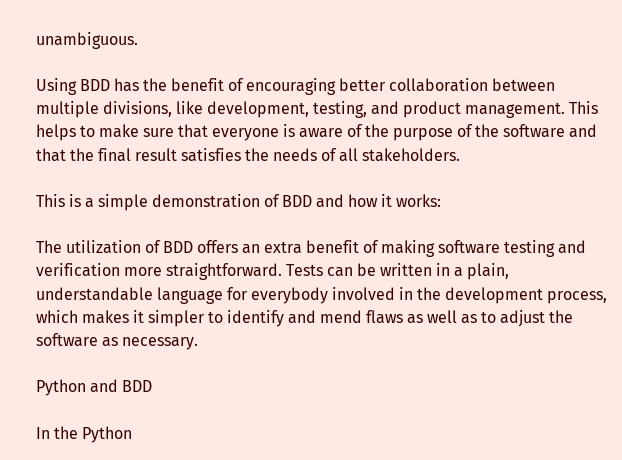unambiguous.

Using BDD has the benefit of encouraging better collaboration between multiple divisions, like development, testing, and product management. This helps to make sure that everyone is aware of the purpose of the software and that the final result satisfies the needs of all stakeholders.

This is a simple demonstration of BDD and how it works:

The utilization of BDD offers an extra benefit of making software testing and verification more straightforward. Tests can be written in a plain, understandable language for everybody involved in the development process, which makes it simpler to identify and mend flaws as well as to adjust the software as necessary.

Python and BDD

In the Python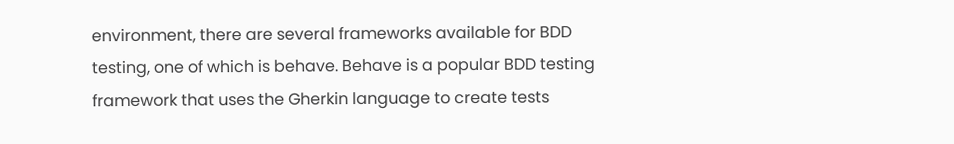environment, there are several frameworks available for BDD testing, one of which is behave. Behave is a popular BDD testing framework that uses the Gherkin language to create tests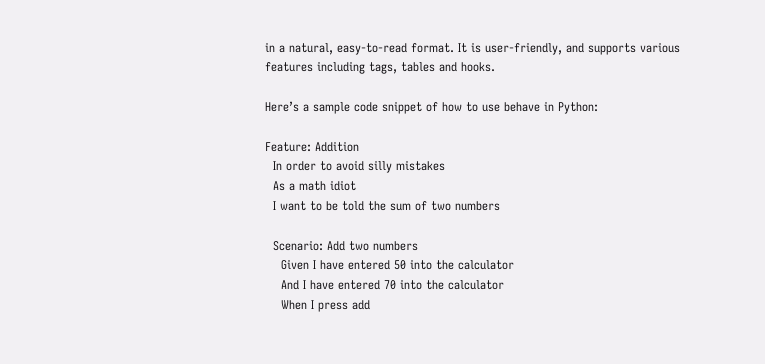in a natural, easy-to-read format. It is user-friendly, and supports various features including tags, tables and hooks.

Here’s a sample code snippet of how to use behave in Python:

Feature: Addition
  In order to avoid silly mistakes
  As a math idiot
  I want to be told the sum of two numbers

  Scenario: Add two numbers
    Given I have entered 50 into the calculator
    And I have entered 70 into the calculator
    When I press add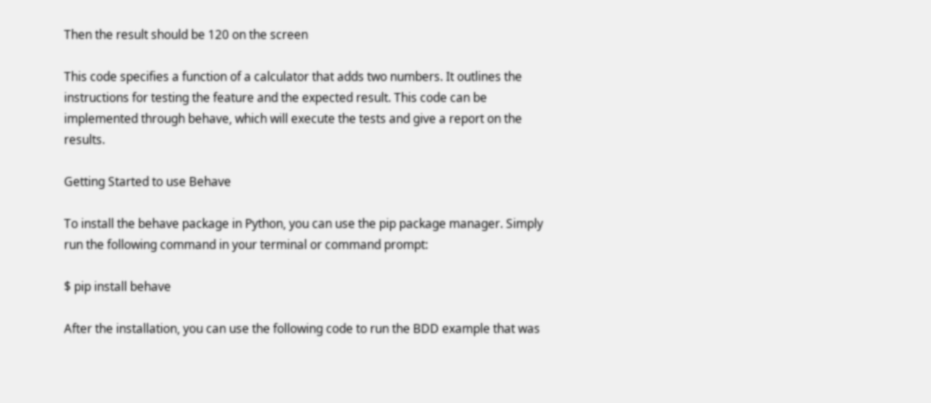Then the result should be 120 on the screen

This code specifies a function of a calculator that adds two numbers. It outlines the instructions for testing the feature and the expected result. This code can be implemented through behave, which will execute the tests and give a report on the results.

Getting Started to use Behave

To install the behave package in Python, you can use the pip package manager. Simply run the following command in your terminal or command prompt:

$ pip install behave

After the installation, you can use the following code to run the BDD example that was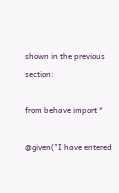shown in the previous section:

from behave import *

@given("I have entered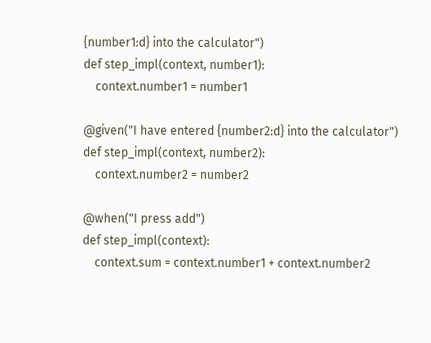{number1:d} into the calculator")
def step_impl(context, number1):
    context.number1 = number1

@given("I have entered {number2:d} into the calculator")
def step_impl(context, number2):
    context.number2 = number2

@when("I press add")
def step_impl(context):
    context.sum = context.number1 + context.number2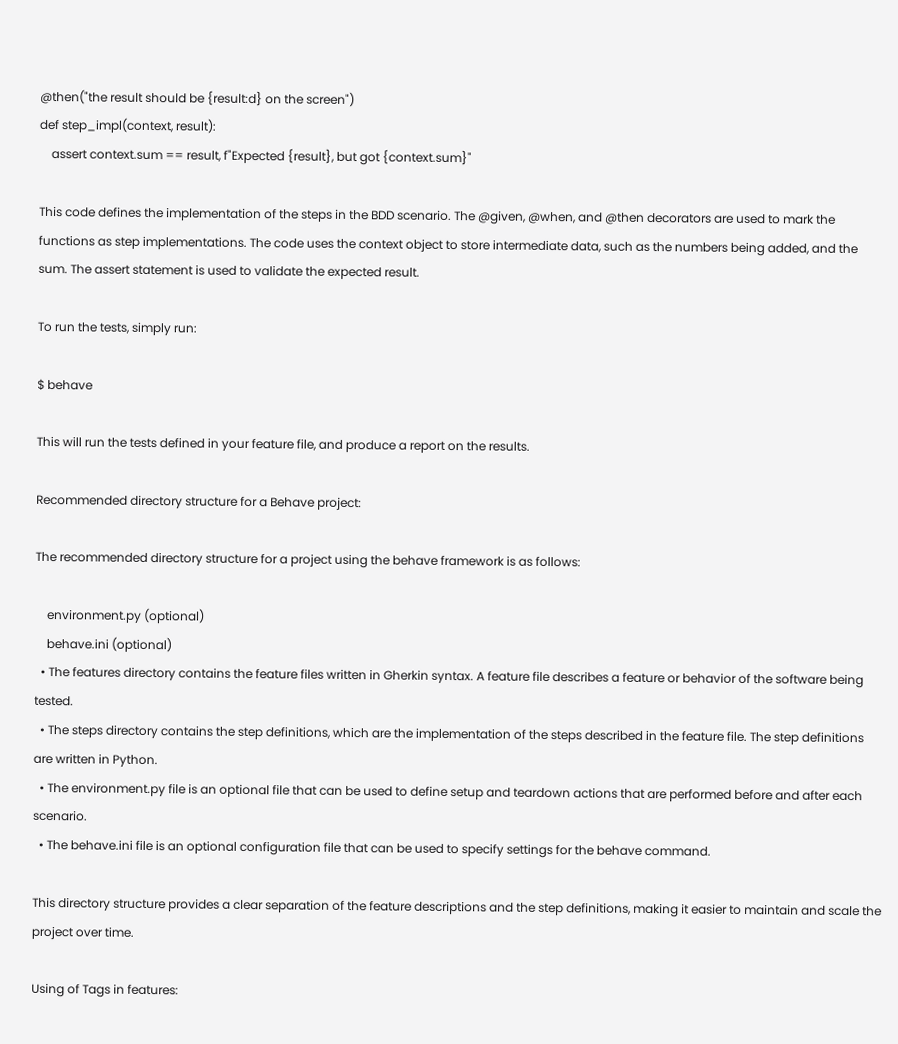@then("the result should be {result:d} on the screen")
def step_impl(context, result):
    assert context.sum == result, f"Expected {result}, but got {context.sum}"

This code defines the implementation of the steps in the BDD scenario. The @given, @when, and @then decorators are used to mark the functions as step implementations. The code uses the context object to store intermediate data, such as the numbers being added, and the sum. The assert statement is used to validate the expected result.

To run the tests, simply run:

$ behave

This will run the tests defined in your feature file, and produce a report on the results.

Recommended directory structure for a Behave project:

The recommended directory structure for a project using the behave framework is as follows:

    environment.py (optional)
    behave.ini (optional)
  • The features directory contains the feature files written in Gherkin syntax. A feature file describes a feature or behavior of the software being tested.
  • The steps directory contains the step definitions, which are the implementation of the steps described in the feature file. The step definitions are written in Python.
  • The environment.py file is an optional file that can be used to define setup and teardown actions that are performed before and after each scenario.
  • The behave.ini file is an optional configuration file that can be used to specify settings for the behave command.

This directory structure provides a clear separation of the feature descriptions and the step definitions, making it easier to maintain and scale the project over time.

Using of Tags in features: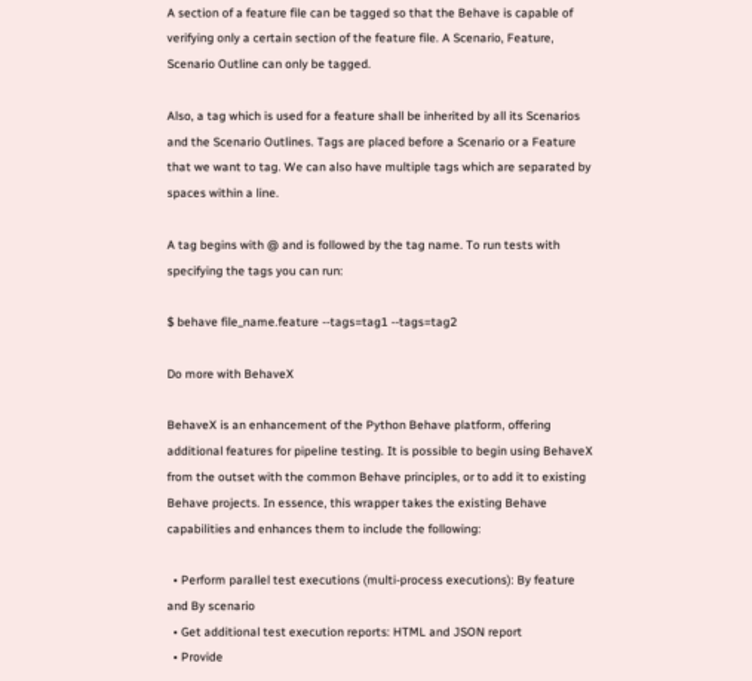A section of a feature file can be tagged so that the Behave is capable of verifying only a certain section of the feature file. A Scenario, Feature, Scenario Outline can only be tagged.

Also, a tag which is used for a feature shall be inherited by all its Scenarios and the Scenario Outlines. Tags are placed before a Scenario or a Feature that we want to tag. We can also have multiple tags which are separated by spaces within a line.

A tag begins with @ and is followed by the tag name. To run tests with specifying the tags you can run:

$ behave file_name.feature --tags=tag1 --tags=tag2

Do more with BehaveX

BehaveX is an enhancement of the Python Behave platform, offering additional features for pipeline testing. It is possible to begin using BehaveX from the outset with the common Behave principles, or to add it to existing Behave projects. In essence, this wrapper takes the existing Behave capabilities and enhances them to include the following:

  • Perform parallel test executions (multi-process executions): By feature and By scenario
  • Get additional test execution reports: HTML and JSON report
  • Provide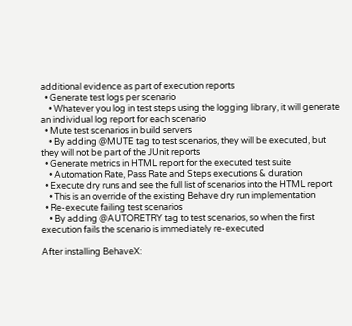additional evidence as part of execution reports
  • Generate test logs per scenario
    • Whatever you log in test steps using the logging library, it will generate an individual log report for each scenario
  • Mute test scenarios in build servers
    • By adding @MUTE tag to test scenarios, they will be executed, but they will not be part of the JUnit reports
  • Generate metrics in HTML report for the executed test suite
    • Automation Rate, Pass Rate and Steps executions & duration
  • Execute dry runs and see the full list of scenarios into the HTML report
    • This is an override of the existing Behave dry run implementation
  • Re-execute failing test scenarios
    • By adding @AUTORETRY tag to test scenarios, so when the first execution fails the scenario is immediately re-executed

After installing BehaveX: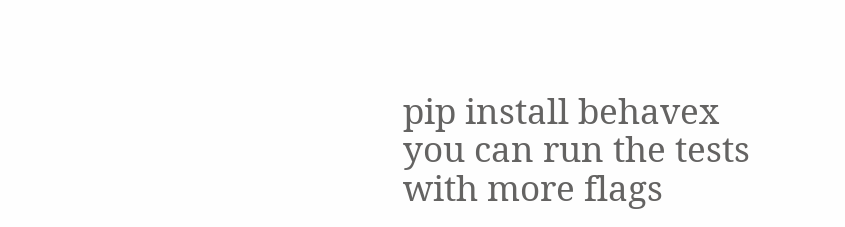pip install behavex you can run the tests with more flags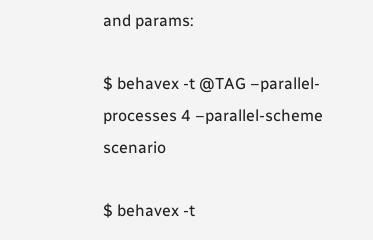and params:

$ behavex -t @TAG –parallel-processes 4 –parallel-scheme scenario

$ behavex -t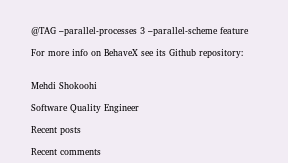@TAG –parallel-processes 3 –parallel-scheme feature

For more info on BehaveX see its Github repository:


Mehdi Shokoohi

Software Quality Engineer

Recent posts

Recent comments